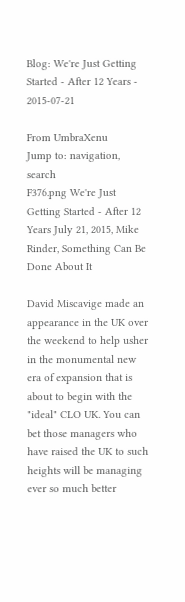Blog: We're Just Getting Started - After 12 Years - 2015-07-21

From UmbraXenu
Jump to: navigation, search
F376.png We're Just Getting Started - After 12 Years July 21, 2015, Mike Rinder, Something Can Be Done About It

David Miscavige made an appearance in the UK over the weekend to help usher in the monumental new era of expansion that is about to begin with the "ideal" CLO UK. You can bet those managers who have raised the UK to such heights will be managing ever so much better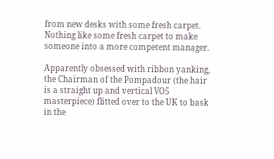from new desks with some fresh carpet. Nothing like some fresh carpet to make someone into a more competent manager.

Apparently obsessed with ribbon yanking, the Chairman of the Pompadour (the hair is a straight up and vertical VO5 masterpiece) flitted over to the UK to bask in the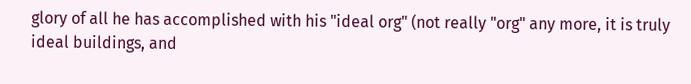glory of all he has accomplished with his "ideal org" (not really "org" any more, it is truly ideal buildings, and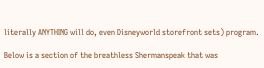literally ANYTHING will do, even Disneyworld storefront sets) program.

Below is a section of the breathless Shermanspeak that was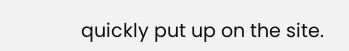quickly put up on the site.